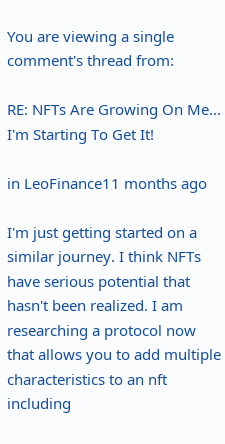You are viewing a single comment's thread from:

RE: NFTs Are Growing On Me... I'm Starting To Get It!

in LeoFinance11 months ago

I'm just getting started on a similar journey. I think NFTs have serious potential that hasn't been realized. I am researching a protocol now that allows you to add multiple characteristics to an nft including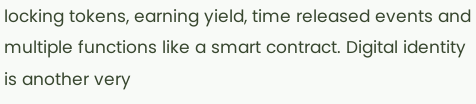locking tokens, earning yield, time released events and multiple functions like a smart contract. Digital identity is another very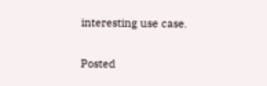interesting use case.

Posted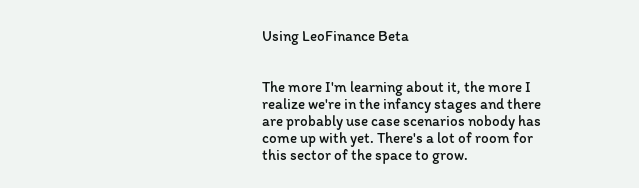Using LeoFinance Beta


The more I'm learning about it, the more I realize we're in the infancy stages and there are probably use case scenarios nobody has come up with yet. There's a lot of room for this sector of the space to grow.